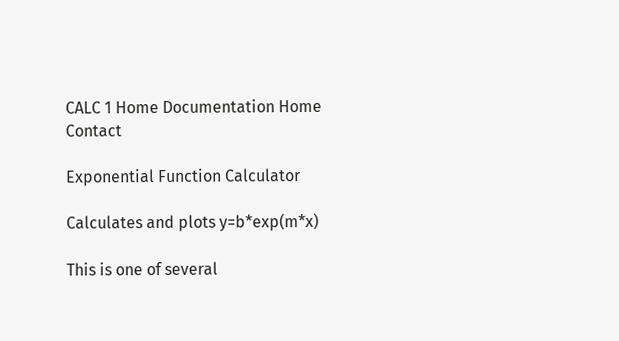CALC 1 Home Documentation Home Contact

Exponential Function Calculator

Calculates and plots y=b*exp(m*x)

This is one of several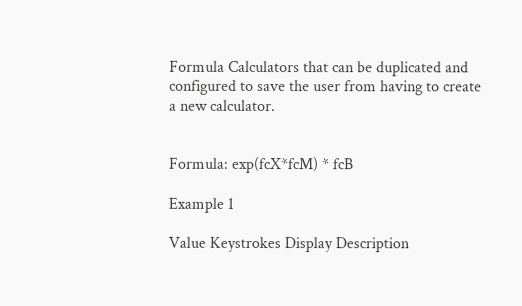Formula Calculators that can be duplicated and configured to save the user from having to create a new calculator.


Formula: exp(fcX*fcM) * fcB

Example 1

Value Keystrokes Display Description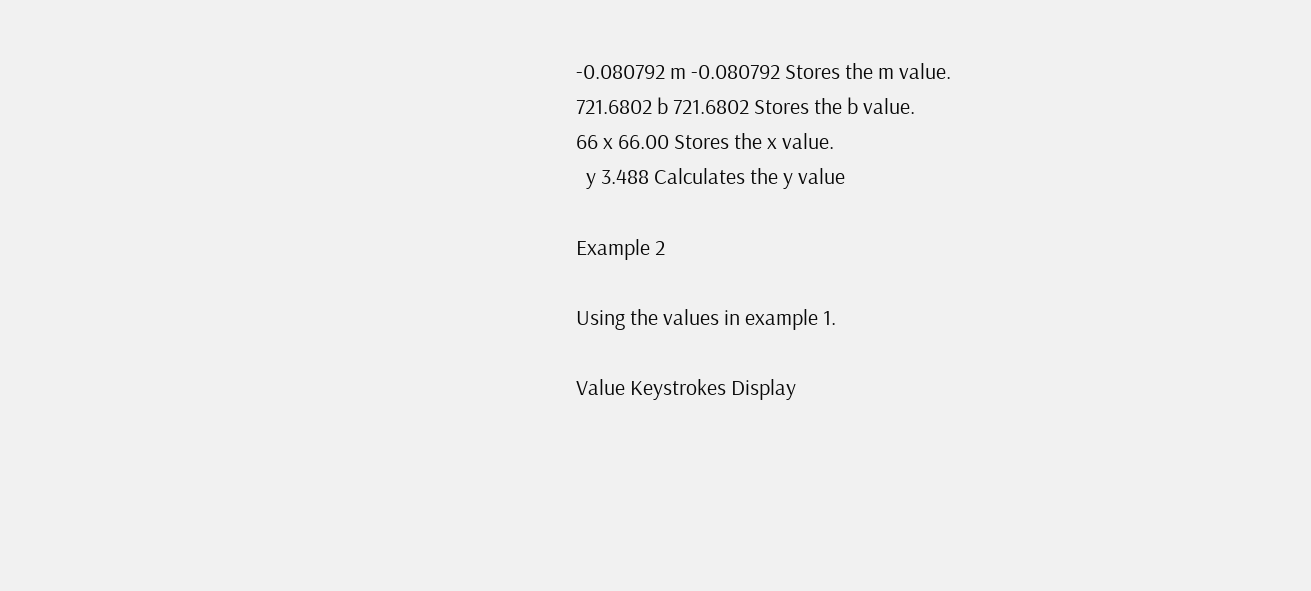-0.080792 m -0.080792 Stores the m value.
721.6802 b 721.6802 Stores the b value.
66 x 66.00 Stores the x value.
  y 3.488 Calculates the y value

Example 2

Using the values in example 1.

Value Keystrokes Display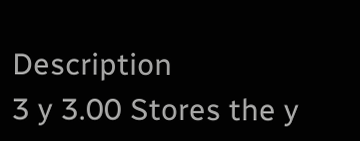Description
3 y 3.00 Stores the y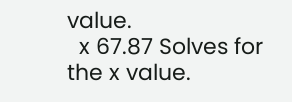value.
  x 67.87 Solves for the x value.